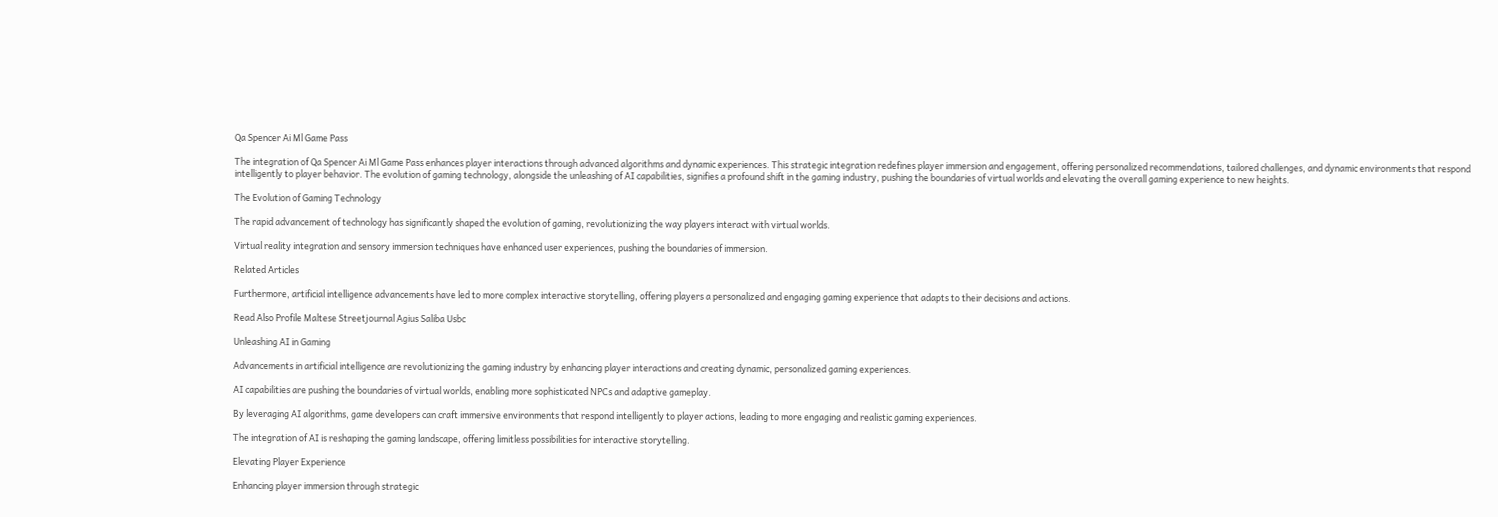Qa Spencer Ai Ml Game Pass

The integration of Qa Spencer Ai Ml Game Pass enhances player interactions through advanced algorithms and dynamic experiences. This strategic integration redefines player immersion and engagement, offering personalized recommendations, tailored challenges, and dynamic environments that respond intelligently to player behavior. The evolution of gaming technology, alongside the unleashing of AI capabilities, signifies a profound shift in the gaming industry, pushing the boundaries of virtual worlds and elevating the overall gaming experience to new heights.

The Evolution of Gaming Technology

The rapid advancement of technology has significantly shaped the evolution of gaming, revolutionizing the way players interact with virtual worlds.

Virtual reality integration and sensory immersion techniques have enhanced user experiences, pushing the boundaries of immersion.

Related Articles

Furthermore, artificial intelligence advancements have led to more complex interactive storytelling, offering players a personalized and engaging gaming experience that adapts to their decisions and actions.

Read Also Profile Maltese Streetjournal Agius Saliba Usbc

Unleashing AI in Gaming

Advancements in artificial intelligence are revolutionizing the gaming industry by enhancing player interactions and creating dynamic, personalized gaming experiences.

AI capabilities are pushing the boundaries of virtual worlds, enabling more sophisticated NPCs and adaptive gameplay.

By leveraging AI algorithms, game developers can craft immersive environments that respond intelligently to player actions, leading to more engaging and realistic gaming experiences.

The integration of AI is reshaping the gaming landscape, offering limitless possibilities for interactive storytelling.

Elevating Player Experience

Enhancing player immersion through strategic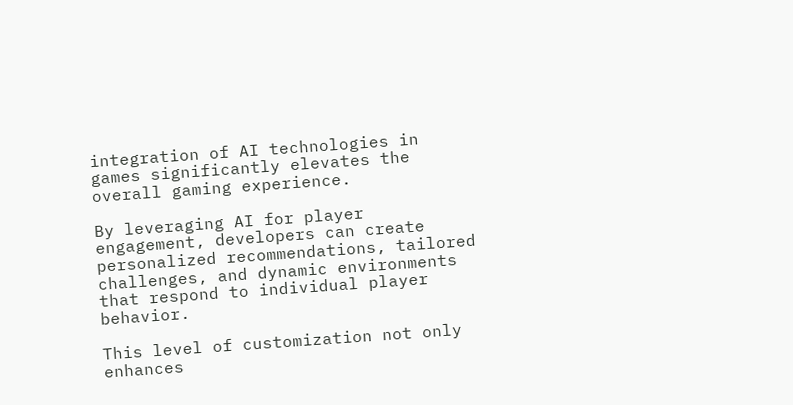integration of AI technologies in games significantly elevates the overall gaming experience.

By leveraging AI for player engagement, developers can create personalized recommendations, tailored challenges, and dynamic environments that respond to individual player behavior.

This level of customization not only enhances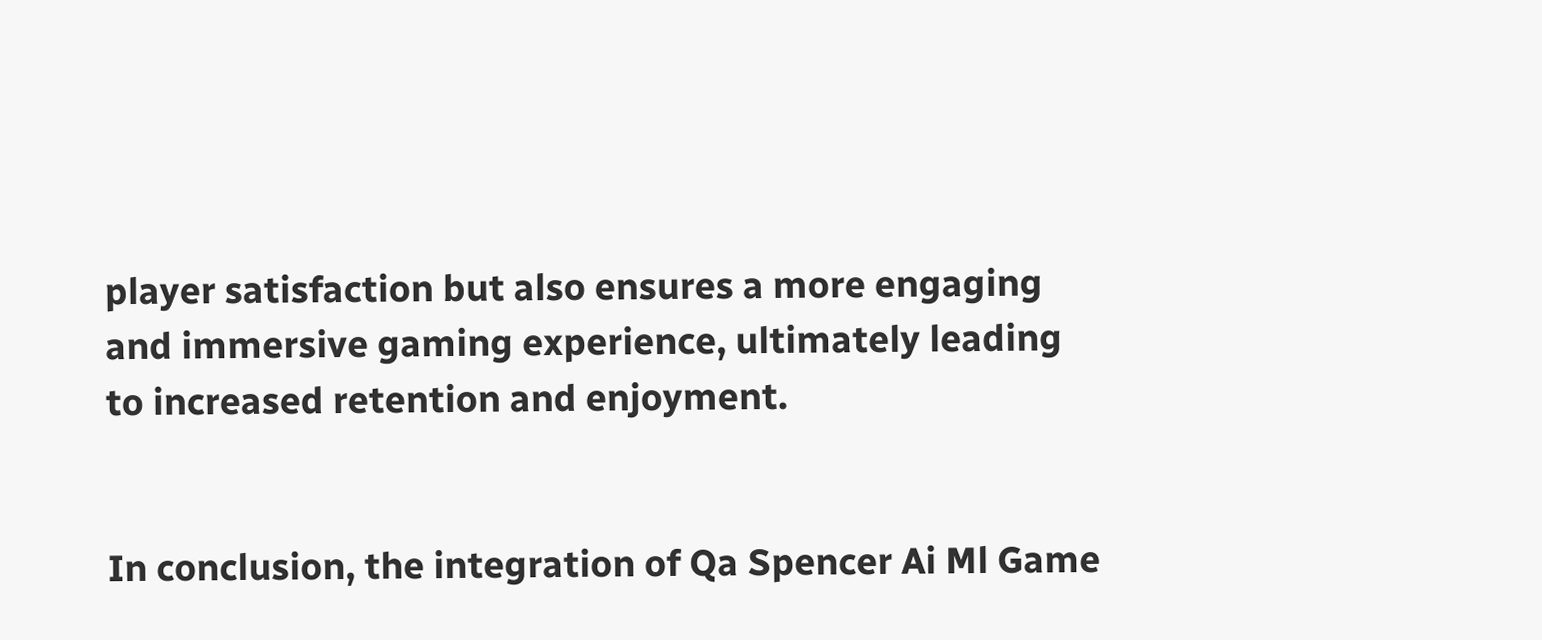player satisfaction but also ensures a more engaging and immersive gaming experience, ultimately leading to increased retention and enjoyment.


In conclusion, the integration of Qa Spencer Ai Ml Game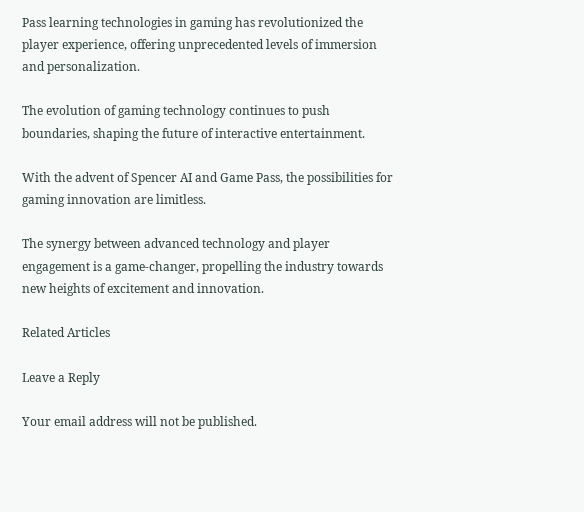Pass learning technologies in gaming has revolutionized the player experience, offering unprecedented levels of immersion and personalization.

The evolution of gaming technology continues to push boundaries, shaping the future of interactive entertainment.

With the advent of Spencer AI and Game Pass, the possibilities for gaming innovation are limitless.

The synergy between advanced technology and player engagement is a game-changer, propelling the industry towards new heights of excitement and innovation.

Related Articles

Leave a Reply

Your email address will not be published.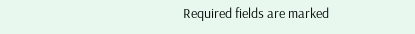Required fields are marked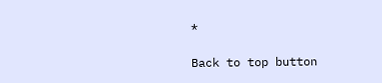*

Back to top button